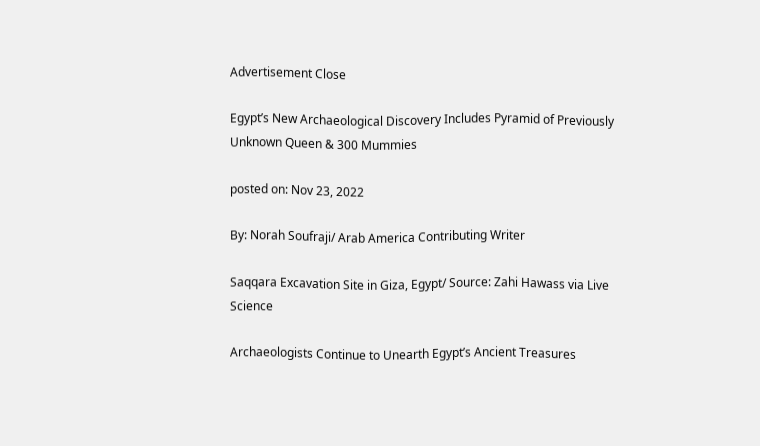Advertisement Close

Egypt’s New Archaeological Discovery Includes Pyramid of Previously Unknown Queen & 300 Mummies

posted on: Nov 23, 2022

By: Norah Soufraji/ Arab America Contributing Writer

Saqqara Excavation Site in Giza, Egypt/ Source: Zahi Hawass via Live Science

Archaeologists Continue to Unearth Egypt’s Ancient Treasures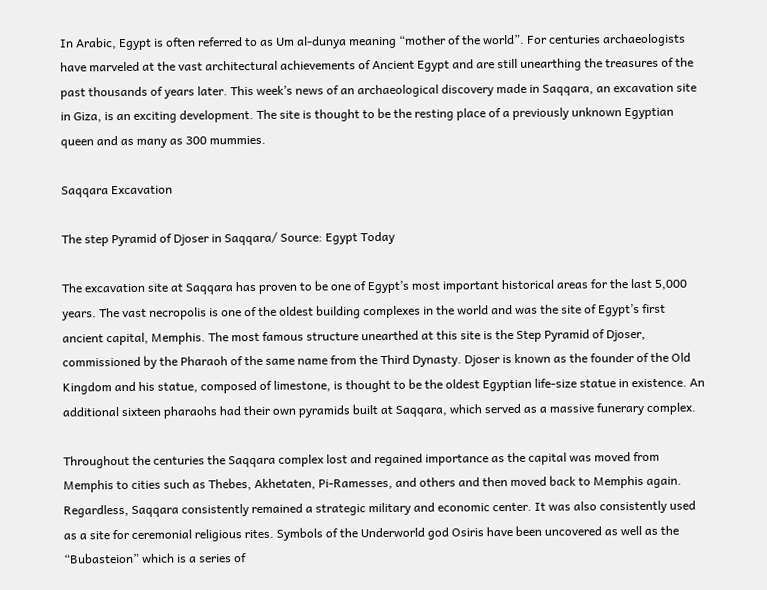In Arabic, Egypt is often referred to as Um al-dunya meaning “mother of the world”. For centuries archaeologists have marveled at the vast architectural achievements of Ancient Egypt and are still unearthing the treasures of the past thousands of years later. This week’s news of an archaeological discovery made in Saqqara, an excavation site in Giza, is an exciting development. The site is thought to be the resting place of a previously unknown Egyptian queen and as many as 300 mummies.

Saqqara Excavation

The step Pyramid of Djoser in Saqqara/ Source: Egypt Today

The excavation site at Saqqara has proven to be one of Egypt’s most important historical areas for the last 5,000 years. The vast necropolis is one of the oldest building complexes in the world and was the site of Egypt’s first ancient capital, Memphis. The most famous structure unearthed at this site is the Step Pyramid of Djoser, commissioned by the Pharaoh of the same name from the Third Dynasty. Djoser is known as the founder of the Old Kingdom and his statue, composed of limestone, is thought to be the oldest Egyptian life-size statue in existence. An additional sixteen pharaohs had their own pyramids built at Saqqara, which served as a massive funerary complex.

Throughout the centuries the Saqqara complex lost and regained importance as the capital was moved from Memphis to cities such as Thebes, Akhetaten, Pi-Ramesses, and others and then moved back to Memphis again. Regardless, Saqqara consistently remained a strategic military and economic center. It was also consistently used as a site for ceremonial religious rites. Symbols of the Underworld god Osiris have been uncovered as well as the “Bubasteion” which is a series of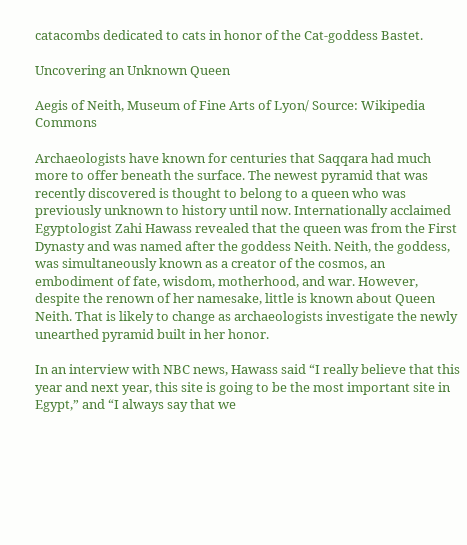catacombs dedicated to cats in honor of the Cat-goddess Bastet.

Uncovering an Unknown Queen

Aegis of Neith, Museum of Fine Arts of Lyon/ Source: Wikipedia Commons

Archaeologists have known for centuries that Saqqara had much more to offer beneath the surface. The newest pyramid that was recently discovered is thought to belong to a queen who was previously unknown to history until now. Internationally acclaimed Egyptologist Zahi Hawass revealed that the queen was from the First Dynasty and was named after the goddess Neith. Neith, the goddess, was simultaneously known as a creator of the cosmos, an embodiment of fate, wisdom, motherhood, and war. However, despite the renown of her namesake, little is known about Queen Neith. That is likely to change as archaeologists investigate the newly unearthed pyramid built in her honor.

In an interview with NBC news, Hawass said “I really believe that this year and next year, this site is going to be the most important site in Egypt,” and “I always say that we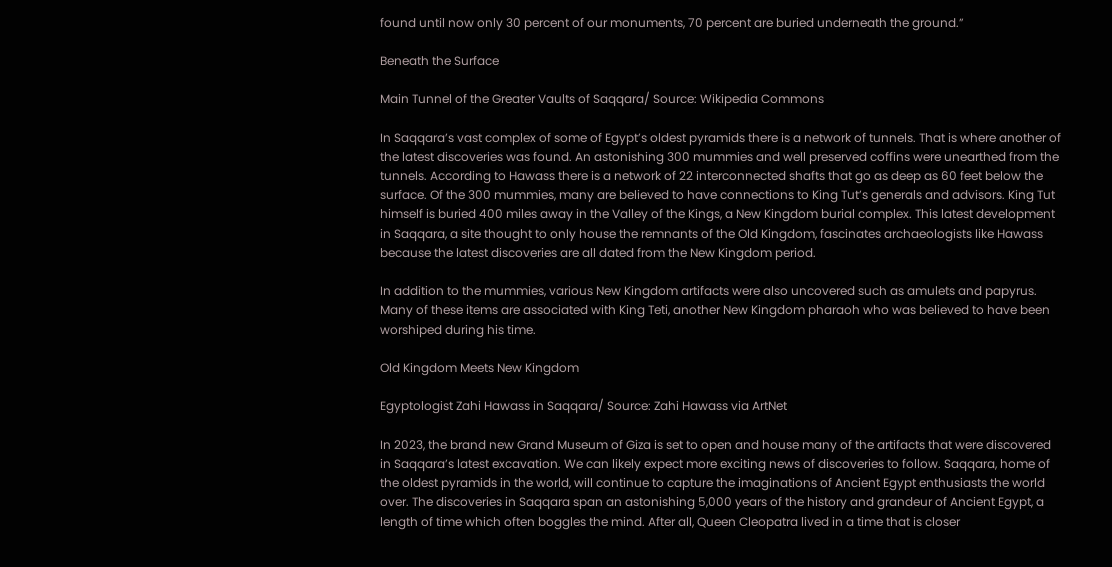found until now only 30 percent of our monuments, 70 percent are buried underneath the ground.”

Beneath the Surface

Main Tunnel of the Greater Vaults of Saqqara/ Source: Wikipedia Commons

In Saqqara’s vast complex of some of Egypt’s oldest pyramids there is a network of tunnels. That is where another of the latest discoveries was found. An astonishing 300 mummies and well preserved coffins were unearthed from the tunnels. According to Hawass there is a network of 22 interconnected shafts that go as deep as 60 feet below the surface. Of the 300 mummies, many are believed to have connections to King Tut’s generals and advisors. King Tut himself is buried 400 miles away in the Valley of the Kings, a New Kingdom burial complex. This latest development in Saqqara, a site thought to only house the remnants of the Old Kingdom, fascinates archaeologists like Hawass because the latest discoveries are all dated from the New Kingdom period.

In addition to the mummies, various New Kingdom artifacts were also uncovered such as amulets and papyrus. Many of these items are associated with King Teti, another New Kingdom pharaoh who was believed to have been worshiped during his time.

Old Kingdom Meets New Kingdom

Egyptologist Zahi Hawass in Saqqara/ Source: Zahi Hawass via ArtNet

In 2023, the brand new Grand Museum of Giza is set to open and house many of the artifacts that were discovered in Saqqara’s latest excavation. We can likely expect more exciting news of discoveries to follow. Saqqara, home of the oldest pyramids in the world, will continue to capture the imaginations of Ancient Egypt enthusiasts the world over. The discoveries in Saqqara span an astonishing 5,000 years of the history and grandeur of Ancient Egypt, a length of time which often boggles the mind. After all, Queen Cleopatra lived in a time that is closer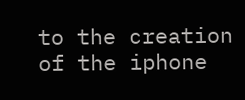to the creation of the iphone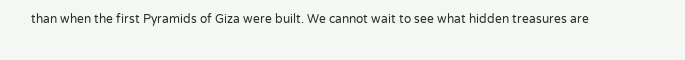than when the first Pyramids of Giza were built. We cannot wait to see what hidden treasures are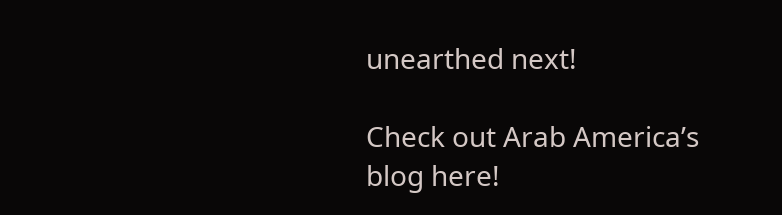unearthed next!

Check out Arab America’s blog here!